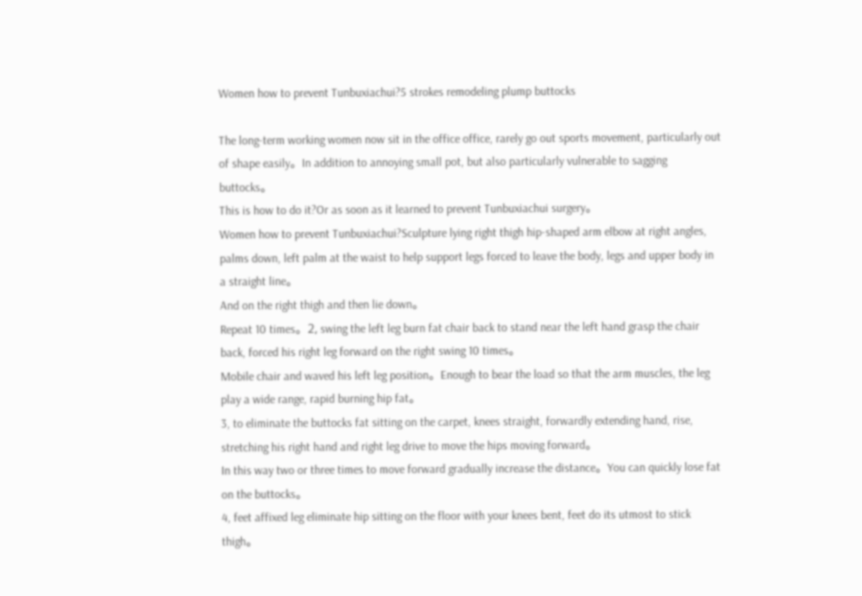Women how to prevent Tunbuxiachui?5 strokes remodeling plump buttocks

The long-term working women now sit in the office office, rarely go out sports movement, particularly out of shape easily。In addition to annoying small pot, but also particularly vulnerable to sagging buttocks。
This is how to do it?Or as soon as it learned to prevent Tunbuxiachui surgery。
Women how to prevent Tunbuxiachui?Sculpture lying right thigh hip-shaped arm elbow at right angles, palms down, left palm at the waist to help support legs forced to leave the body, legs and upper body in a straight line。
And on the right thigh and then lie down。
Repeat 10 times。2, swing the left leg burn fat chair back to stand near the left hand grasp the chair back, forced his right leg forward on the right swing 10 times。
Mobile chair and waved his left leg position。Enough to bear the load so that the arm muscles, the leg play a wide range, rapid burning hip fat。
3, to eliminate the buttocks fat sitting on the carpet, knees straight, forwardly extending hand, rise, stretching his right hand and right leg drive to move the hips moving forward。
In this way two or three times to move forward gradually increase the distance。You can quickly lose fat on the buttocks。
4, feet affixed leg eliminate hip sitting on the floor with your knees bent, feet do its utmost to stick thigh。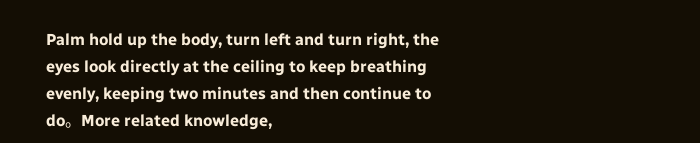Palm hold up the body, turn left and turn right, the eyes look directly at the ceiling to keep breathing evenly, keeping two minutes and then continue to do。More related knowledge,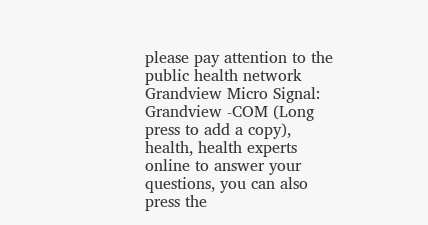please pay attention to the public health network Grandview Micro Signal: Grandview -COM (Long press to add a copy), health, health experts online to answer your questions, you can also press the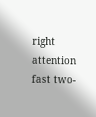right attention fast two-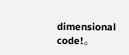dimensional code!。